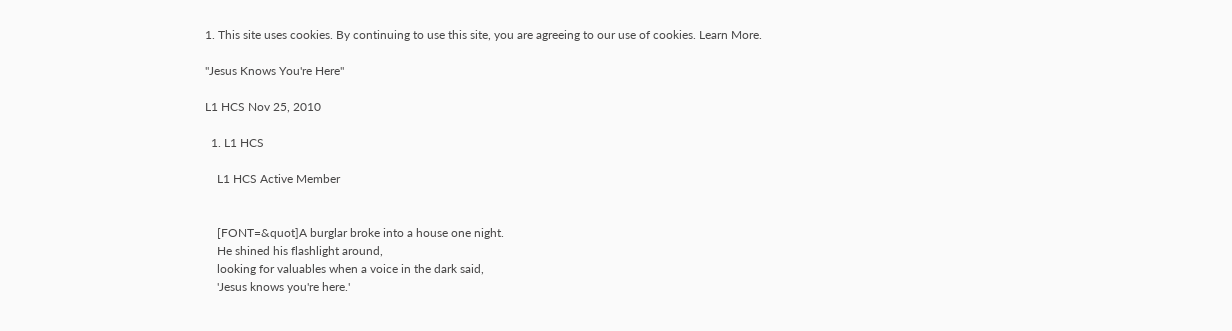1. This site uses cookies. By continuing to use this site, you are agreeing to our use of cookies. Learn More.

"Jesus Knows You're Here"

L1 HCS Nov 25, 2010

  1. L1 HCS

    L1 HCS Active Member


    [FONT=&quot]A burglar broke into a house one night.
    He shined his flashlight around,
    looking for valuables when a voice in the dark said,
    'Jesus knows you're here.'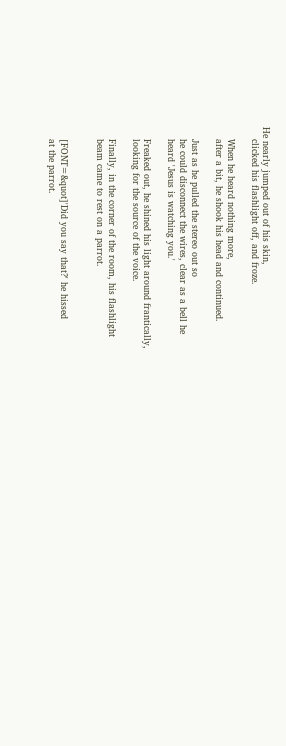He nearly jumped out of his skin,
    clicked his flashlight off, and froze.

    When he heard nothing more,
    after a bit, he shook his head and continued.

    Just as he pulled the stereo out so
    he could disconnect the wires, clear as a bell he
    heard 'Jesus is watching you.'

    Freaked out, he shined his light around frantically,
    looking for the source of the voice.

    Finally, in the corner of the room, his flashlight
    beam came to rest on a parrot.


    [FONT=&quot]'Did you say that?' he hissed
    at the parrot.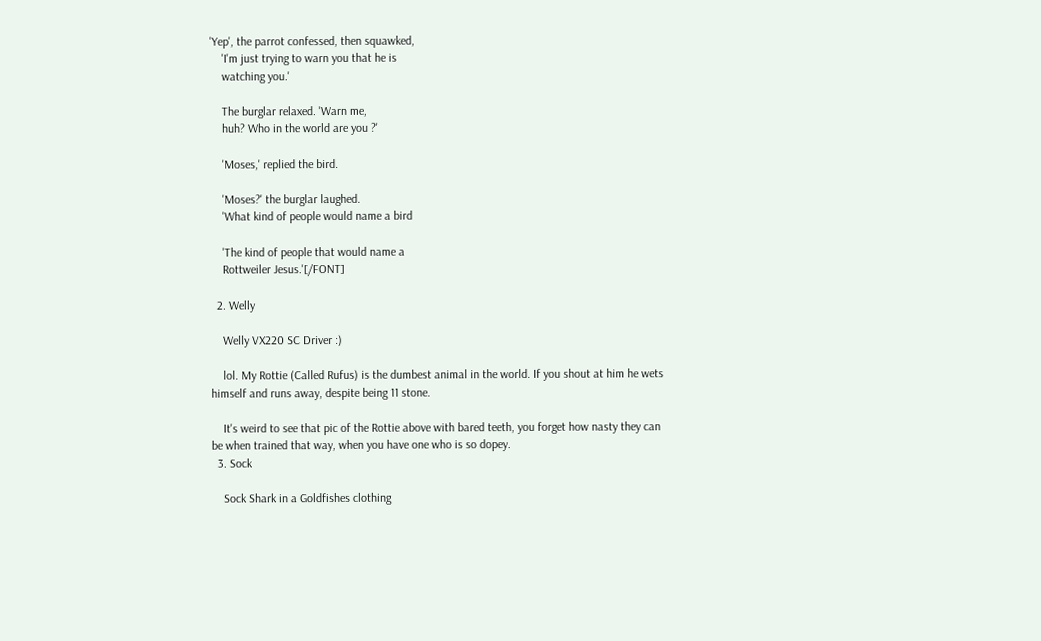'Yep', the parrot confessed, then squawked,
    'I'm just trying to warn you that he is
    watching you.'

    The burglar relaxed. 'Warn me,
    huh? Who in the world are you ?'

    'Moses,' replied the bird.

    'Moses?' the burglar laughed.
    'What kind of people would name a bird

    'The kind of people that would name a
    Rottweiler Jesus.'[/FONT]

  2. Welly

    Welly VX220 SC Driver :)

    lol. My Rottie (Called Rufus) is the dumbest animal in the world. If you shout at him he wets himself and runs away, despite being 11 stone.

    It's weird to see that pic of the Rottie above with bared teeth, you forget how nasty they can be when trained that way, when you have one who is so dopey.
  3. Sock

    Sock Shark in a Goldfishes clothing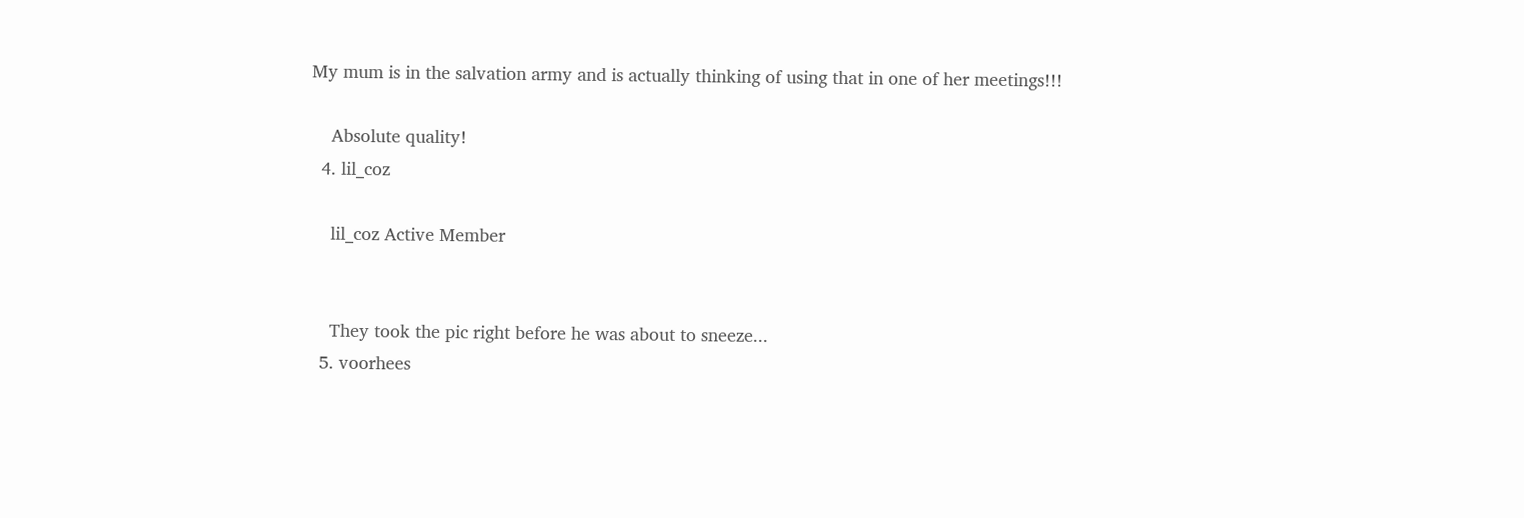My mum is in the salvation army and is actually thinking of using that in one of her meetings!!!

    Absolute quality!
  4. lil_coz

    lil_coz Active Member


    They took the pic right before he was about to sneeze...
  5. voorhees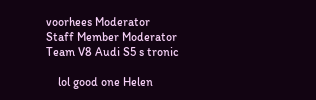voorhees Moderator Staff Member Moderator Team V8 Audi S5 s tronic

    lol good one Helen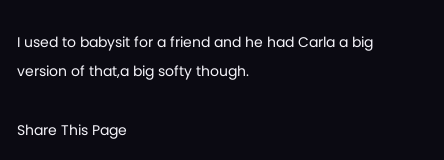I used to babysit for a friend and he had Carla a big version of that,a big softy though.

Share This Page